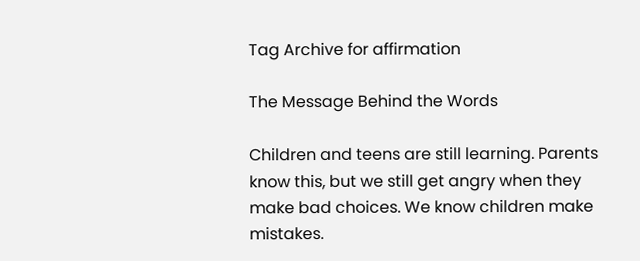Tag Archive for affirmation

The Message Behind the Words

Children and teens are still learning. Parents know this, but we still get angry when they make bad choices. We know children make mistakes.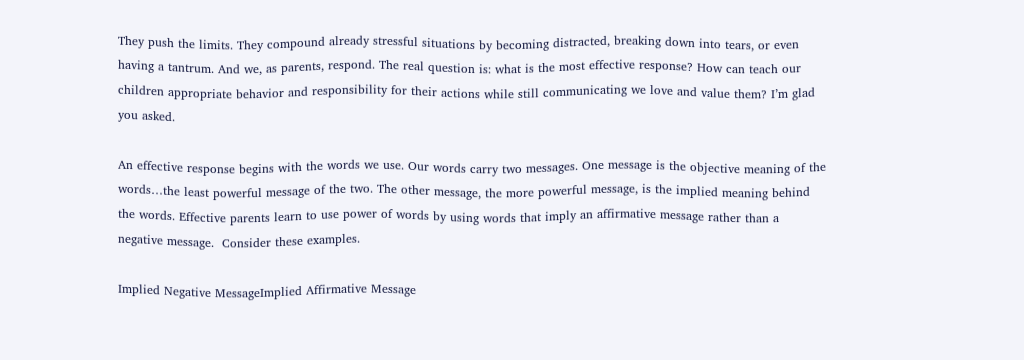They push the limits. They compound already stressful situations by becoming distracted, breaking down into tears, or even having a tantrum. And we, as parents, respond. The real question is: what is the most effective response? How can teach our children appropriate behavior and responsibility for their actions while still communicating we love and value them? I’m glad you asked.

An effective response begins with the words we use. Our words carry two messages. One message is the objective meaning of the words…the least powerful message of the two. The other message, the more powerful message, is the implied meaning behind the words. Effective parents learn to use power of words by using words that imply an affirmative message rather than a negative message.  Consider these examples.

Implied Negative MessageImplied Affirmative Message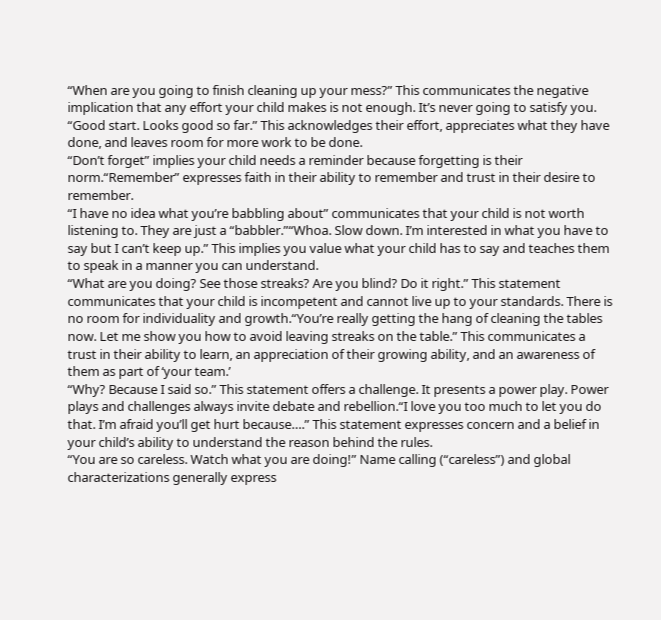“When are you going to finish cleaning up your mess?” This communicates the negative implication that any effort your child makes is not enough. It’s never going to satisfy you.  “Good start. Looks good so far.” This acknowledges their effort, appreciates what they have done, and leaves room for more work to be done.
“Don’t forget” implies your child needs a reminder because forgetting is their norm.“Remember” expresses faith in their ability to remember and trust in their desire to remember.
“I have no idea what you’re babbling about” communicates that your child is not worth listening to. They are just a “babbler.”“Whoa. Slow down. I’m interested in what you have to say but I can’t keep up.” This implies you value what your child has to say and teaches them to speak in a manner you can understand.
“What are you doing? See those streaks? Are you blind? Do it right.” This statement communicates that your child is incompetent and cannot live up to your standards. There is no room for individuality and growth.“You’re really getting the hang of cleaning the tables now. Let me show you how to avoid leaving streaks on the table.” This communicates a trust in their ability to learn, an appreciation of their growing ability, and an awareness of them as part of ‘your team.’
“Why? Because I said so.” This statement offers a challenge. It presents a power play. Power plays and challenges always invite debate and rebellion.“I love you too much to let you do that. I’m afraid you’ll get hurt because….” This statement expresses concern and a belief in your child’s ability to understand the reason behind the rules.
“You are so careless. Watch what you are doing!” Name calling (“careless”) and global characterizations generally express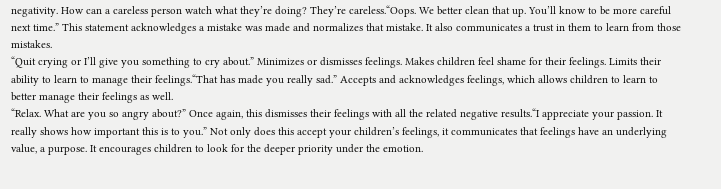negativity. How can a careless person watch what they’re doing? They’re careless.“Oops. We better clean that up. You’ll know to be more careful next time.” This statement acknowledges a mistake was made and normalizes that mistake. It also communicates a trust in them to learn from those mistakes.
“Quit crying or I’ll give you something to cry about.” Minimizes or dismisses feelings. Makes children feel shame for their feelings. Limits their ability to learn to manage their feelings.“That has made you really sad.” Accepts and acknowledges feelings, which allows children to learn to better manage their feelings as well.
“Relax. What are you so angry about?” Once again, this dismisses their feelings with all the related negative results.“I appreciate your passion. It really shows how important this is to you.” Not only does this accept your children’s feelings, it communicates that feelings have an underlying value, a purpose. It encourages children to look for the deeper priority under the emotion.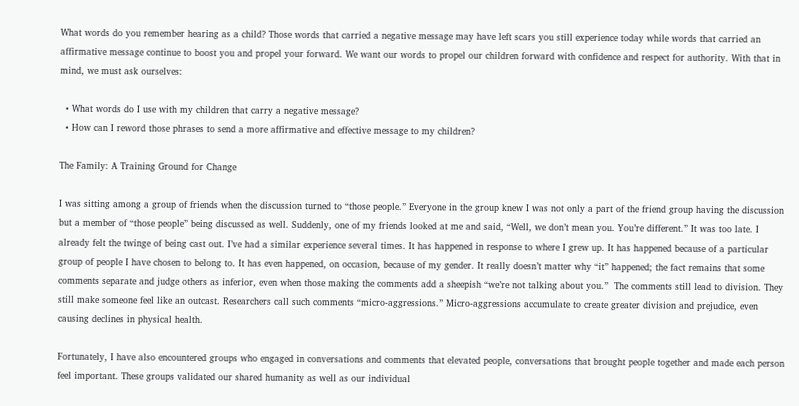What words do you remember hearing as a child? Those words that carried a negative message may have left scars you still experience today while words that carried an affirmative message continue to boost you and propel your forward. We want our words to propel our children forward with confidence and respect for authority. With that in mind, we must ask ourselves:

  • What words do I use with my children that carry a negative message?
  • How can I reword those phrases to send a more affirmative and effective message to my children?

The Family: A Training Ground for Change

I was sitting among a group of friends when the discussion turned to “those people.” Everyone in the group knew I was not only a part of the friend group having the discussion but a member of “those people” being discussed as well. Suddenly, one of my friends looked at me and said, “Well, we don’t mean you. You’re different.” It was too late. I already felt the twinge of being cast out. I’ve had a similar experience several times. It has happened in response to where I grew up. It has happened because of a particular group of people I have chosen to belong to. It has even happened, on occasion, because of my gender. It really doesn’t matter why “it” happened; the fact remains that some comments separate and judge others as inferior, even when those making the comments add a sheepish “we’re not talking about you.”  The comments still lead to division. They still make someone feel like an outcast. Researchers call such comments “micro-aggressions.” Micro-aggressions accumulate to create greater division and prejudice, even causing declines in physical health.

Fortunately, I have also encountered groups who engaged in conversations and comments that elevated people, conversations that brought people together and made each person feel important. These groups validated our shared humanity as well as our individual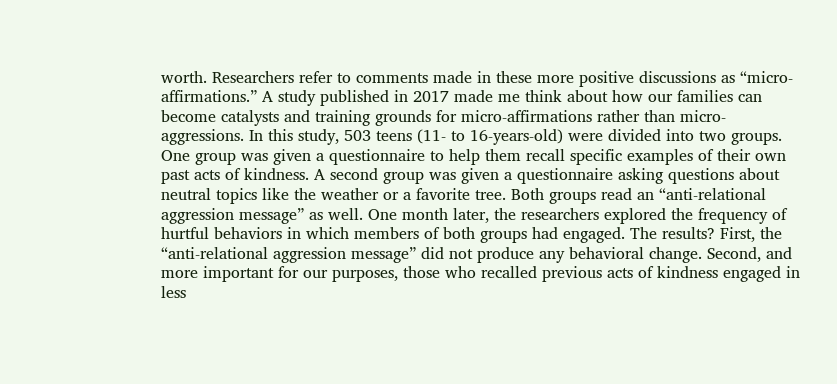worth. Researchers refer to comments made in these more positive discussions as “micro-affirmations.” A study published in 2017 made me think about how our families can become catalysts and training grounds for micro-affirmations rather than micro-aggressions. In this study, 503 teens (11- to 16-years-old) were divided into two groups. One group was given a questionnaire to help them recall specific examples of their own past acts of kindness. A second group was given a questionnaire asking questions about neutral topics like the weather or a favorite tree. Both groups read an “anti-relational aggression message” as well. One month later, the researchers explored the frequency of hurtful behaviors in which members of both groups had engaged. The results? First, the “anti-relational aggression message” did not produce any behavioral change. Second, and more important for our purposes, those who recalled previous acts of kindness engaged in less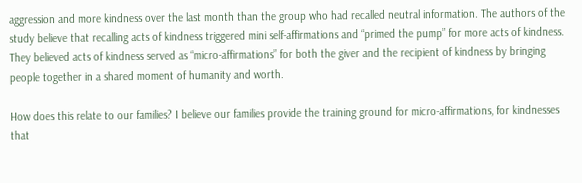aggression and more kindness over the last month than the group who had recalled neutral information. The authors of the study believe that recalling acts of kindness triggered mini self-affirmations and “primed the pump” for more acts of kindness. They believed acts of kindness served as “micro-affirmations” for both the giver and the recipient of kindness by bringing people together in a shared moment of humanity and worth.

How does this relate to our families? I believe our families provide the training ground for micro-affirmations, for kindnesses that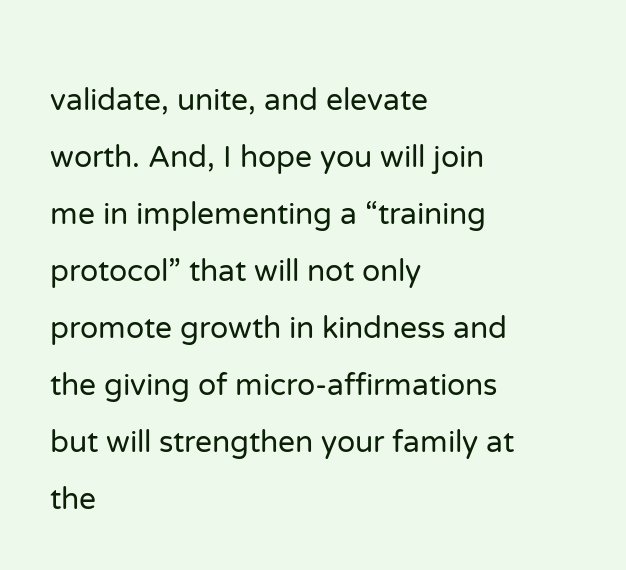validate, unite, and elevate worth. And, I hope you will join me in implementing a “training protocol” that will not only promote growth in kindness and the giving of micro-affirmations but will strengthen your family at the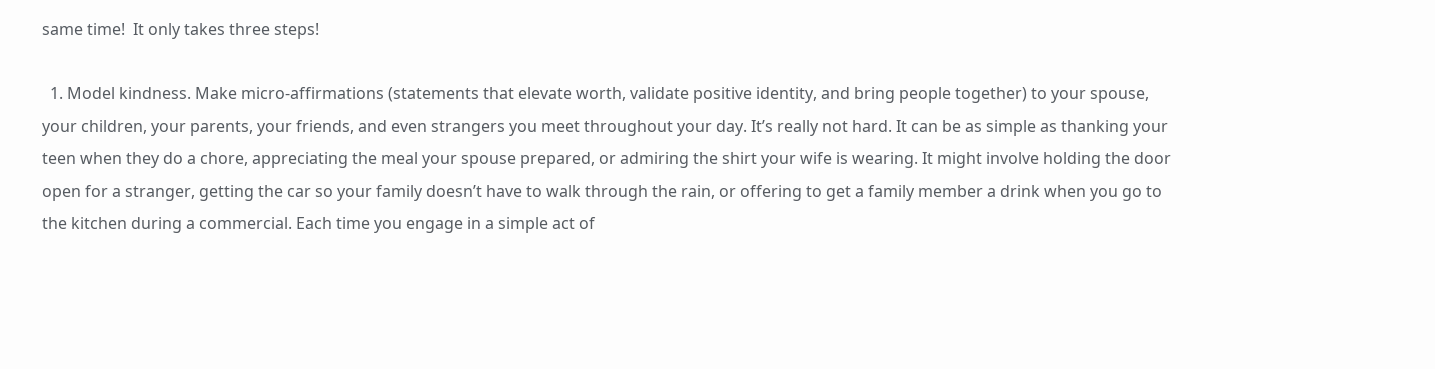same time!  It only takes three steps!

  1. Model kindness. Make micro-affirmations (statements that elevate worth, validate positive identity, and bring people together) to your spouse, your children, your parents, your friends, and even strangers you meet throughout your day. It’s really not hard. It can be as simple as thanking your teen when they do a chore, appreciating the meal your spouse prepared, or admiring the shirt your wife is wearing. It might involve holding the door open for a stranger, getting the car so your family doesn’t have to walk through the rain, or offering to get a family member a drink when you go to the kitchen during a commercial. Each time you engage in a simple act of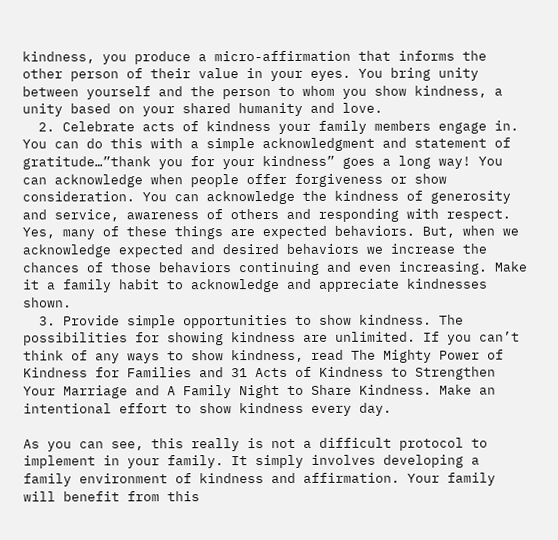kindness, you produce a micro-affirmation that informs the other person of their value in your eyes. You bring unity between yourself and the person to whom you show kindness, a unity based on your shared humanity and love.
  2. Celebrate acts of kindness your family members engage in. You can do this with a simple acknowledgment and statement of gratitude…”thank you for your kindness” goes a long way! You can acknowledge when people offer forgiveness or show consideration. You can acknowledge the kindness of generosity and service, awareness of others and responding with respect. Yes, many of these things are expected behaviors. But, when we acknowledge expected and desired behaviors we increase the chances of those behaviors continuing and even increasing. Make it a family habit to acknowledge and appreciate kindnesses shown.
  3. Provide simple opportunities to show kindness. The possibilities for showing kindness are unlimited. If you can’t think of any ways to show kindness, read The Mighty Power of Kindness for Families and 31 Acts of Kindness to Strengthen Your Marriage and A Family Night to Share Kindness. Make an intentional effort to show kindness every day.

As you can see, this really is not a difficult protocol to implement in your family. It simply involves developing a family environment of kindness and affirmation. Your family will benefit from this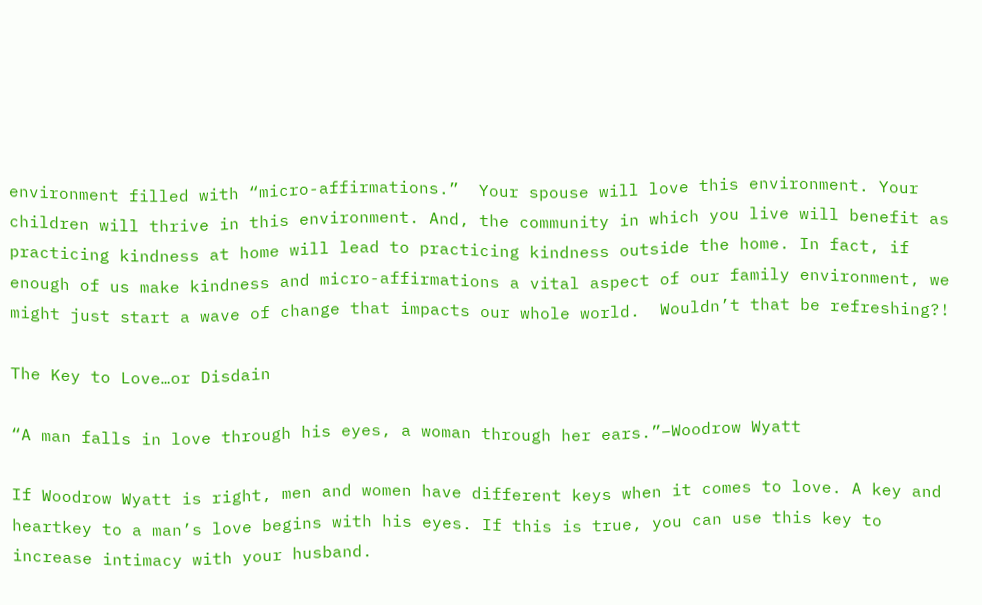environment filled with “micro-affirmations.”  Your spouse will love this environment. Your children will thrive in this environment. And, the community in which you live will benefit as practicing kindness at home will lead to practicing kindness outside the home. In fact, if enough of us make kindness and micro-affirmations a vital aspect of our family environment, we might just start a wave of change that impacts our whole world.  Wouldn’t that be refreshing?!

The Key to Love…or Disdain

“A man falls in love through his eyes, a woman through her ears.”–Woodrow Wyatt

If Woodrow Wyatt is right, men and women have different keys when it comes to love. A key and heartkey to a man’s love begins with his eyes. If this is true, you can use this key to increase intimacy with your husband.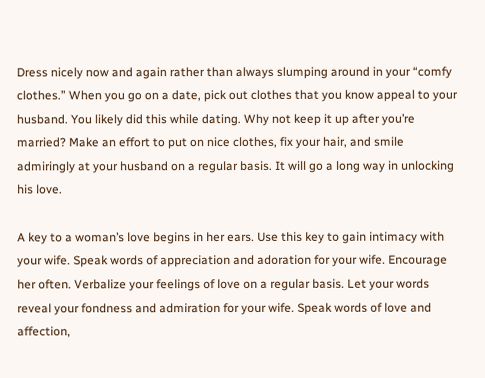Dress nicely now and again rather than always slumping around in your “comfy clothes.” When you go on a date, pick out clothes that you know appeal to your husband. You likely did this while dating. Why not keep it up after you’re married? Make an effort to put on nice clothes, fix your hair, and smile admiringly at your husband on a regular basis. It will go a long way in unlocking his love.

A key to a woman’s love begins in her ears. Use this key to gain intimacy with your wife. Speak words of appreciation and adoration for your wife. Encourage her often. Verbalize your feelings of love on a regular basis. Let your words reveal your fondness and admiration for your wife. Speak words of love and affection,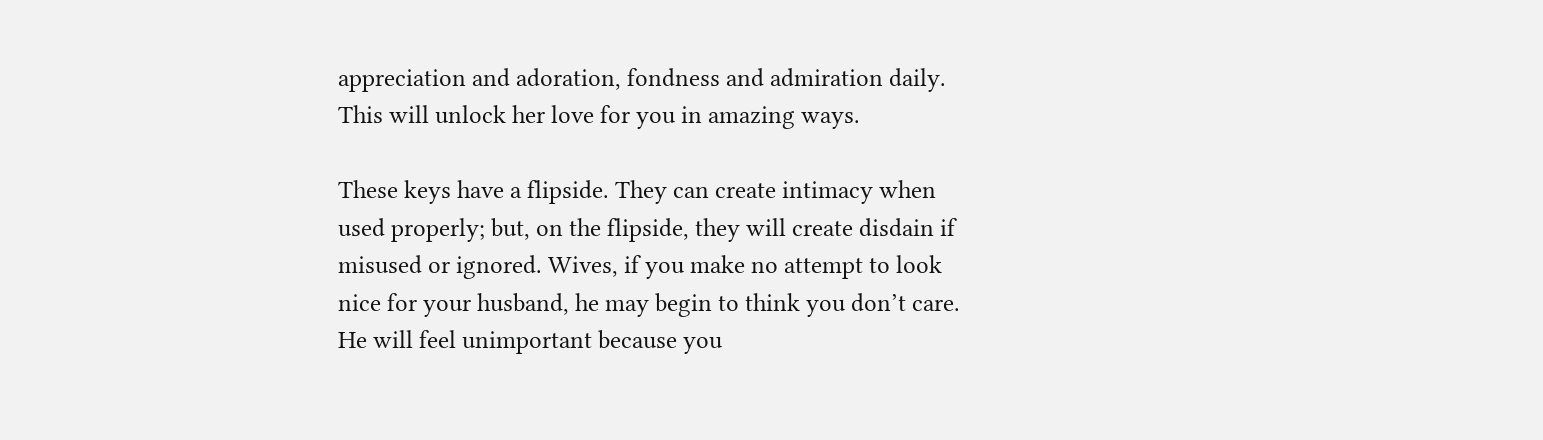appreciation and adoration, fondness and admiration daily. This will unlock her love for you in amazing ways.

These keys have a flipside. They can create intimacy when used properly; but, on the flipside, they will create disdain if misused or ignored. Wives, if you make no attempt to look nice for your husband, he may begin to think you don’t care. He will feel unimportant because you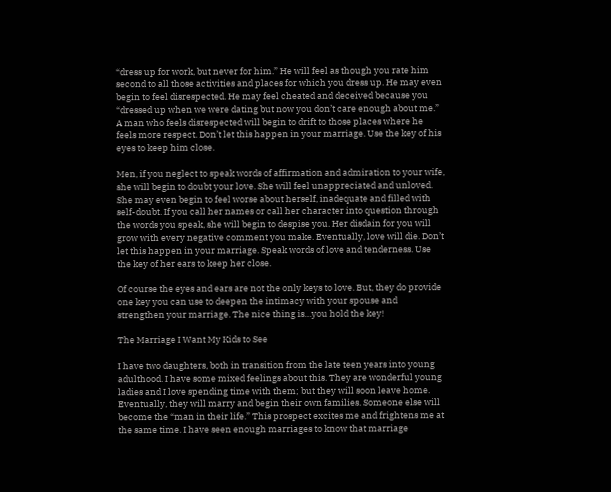“dress up for work, but never for him.” He will feel as though you rate him second to all those activities and places for which you dress up. He may even begin to feel disrespected. He may feel cheated and deceived because you “dressed up when we were dating but now you don’t care enough about me.” A man who feels disrespected will begin to drift to those places where he feels more respect. Don’t let this happen in your marriage. Use the key of his eyes to keep him close.

Men, if you neglect to speak words of affirmation and admiration to your wife, she will begin to doubt your love. She will feel unappreciated and unloved. She may even begin to feel worse about herself, inadequate and filled with self-doubt. If you call her names or call her character into question through the words you speak, she will begin to despise you. Her disdain for you will grow with every negative comment you make. Eventually, love will die. Don’t let this happen in your marriage. Speak words of love and tenderness. Use the key of her ears to keep her close.

Of course the eyes and ears are not the only keys to love. But, they do provide one key you can use to deepen the intimacy with your spouse and strengthen your marriage. The nice thing is…you hold the key!

The Marriage I Want My Kids to See

I have two daughters, both in transition from the late teen years into young adulthood. I have some mixed feelings about this. They are wonderful young ladies and I love spending time with them; but they will soon leave home. Eventually, they will marry and begin their own families. Someone else will become the “man in their life.” This prospect excites me and frightens me at the same time. I have seen enough marriages to know that marriage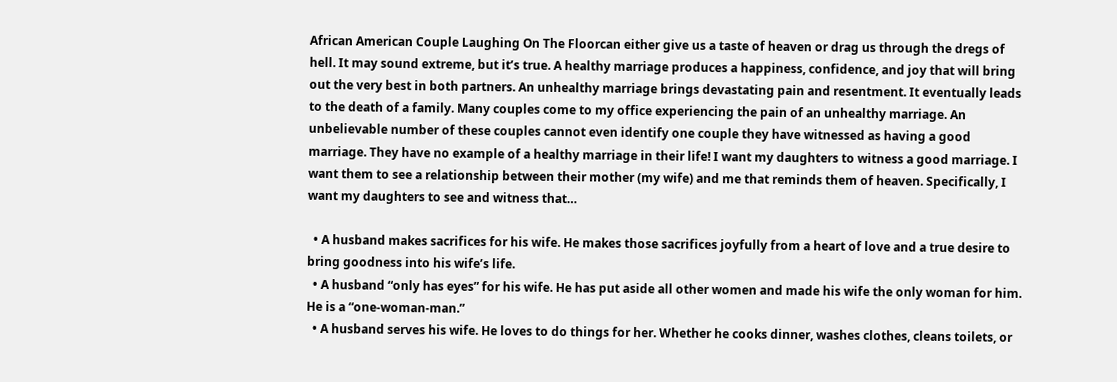African American Couple Laughing On The Floorcan either give us a taste of heaven or drag us through the dregs of hell. It may sound extreme, but it’s true. A healthy marriage produces a happiness, confidence, and joy that will bring out the very best in both partners. An unhealthy marriage brings devastating pain and resentment. It eventually leads to the death of a family. Many couples come to my office experiencing the pain of an unhealthy marriage. An unbelievable number of these couples cannot even identify one couple they have witnessed as having a good marriage. They have no example of a healthy marriage in their life! I want my daughters to witness a good marriage. I want them to see a relationship between their mother (my wife) and me that reminds them of heaven. Specifically, I want my daughters to see and witness that…

  • A husband makes sacrifices for his wife. He makes those sacrifices joyfully from a heart of love and a true desire to bring goodness into his wife’s life.
  • A husband “only has eyes” for his wife. He has put aside all other women and made his wife the only woman for him. He is a “one-woman-man.”
  • A husband serves his wife. He loves to do things for her. Whether he cooks dinner, washes clothes, cleans toilets, or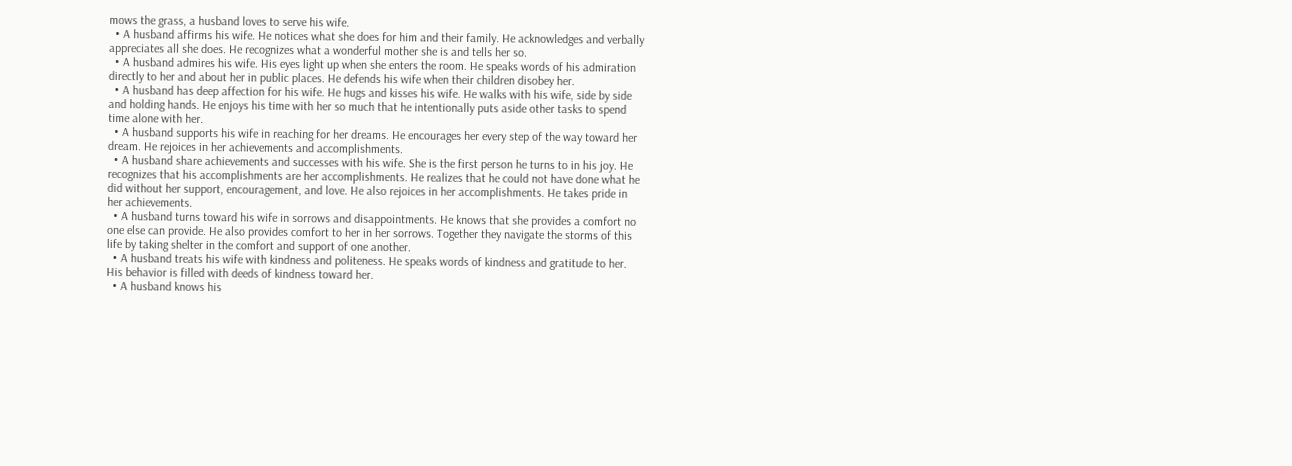mows the grass, a husband loves to serve his wife.
  • A husband affirms his wife. He notices what she does for him and their family. He acknowledges and verbally appreciates all she does. He recognizes what a wonderful mother she is and tells her so.
  • A husband admires his wife. His eyes light up when she enters the room. He speaks words of his admiration directly to her and about her in public places. He defends his wife when their children disobey her.
  • A husband has deep affection for his wife. He hugs and kisses his wife. He walks with his wife, side by side and holding hands. He enjoys his time with her so much that he intentionally puts aside other tasks to spend time alone with her.
  • A husband supports his wife in reaching for her dreams. He encourages her every step of the way toward her dream. He rejoices in her achievements and accomplishments.
  • A husband share achievements and successes with his wife. She is the first person he turns to in his joy. He recognizes that his accomplishments are her accomplishments. He realizes that he could not have done what he did without her support, encouragement, and love. He also rejoices in her accomplishments. He takes pride in her achievements.
  • A husband turns toward his wife in sorrows and disappointments. He knows that she provides a comfort no one else can provide. He also provides comfort to her in her sorrows. Together they navigate the storms of this life by taking shelter in the comfort and support of one another.
  • A husband treats his wife with kindness and politeness. He speaks words of kindness and gratitude to her. His behavior is filled with deeds of kindness toward her.
  • A husband knows his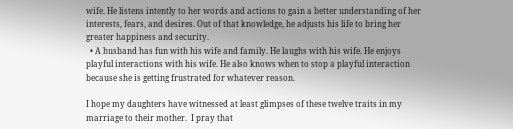wife. He listens intently to her words and actions to gain a better understanding of her interests, fears, and desires. Out of that knowledge, he adjusts his life to bring her greater happiness and security.
  • A husband has fun with his wife and family. He laughs with his wife. He enjoys playful interactions with his wife. He also knows when to stop a playful interaction because she is getting frustrated for whatever reason.

I hope my daughters have witnessed at least glimpses of these twelve traits in my marriage to their mother.  I pray that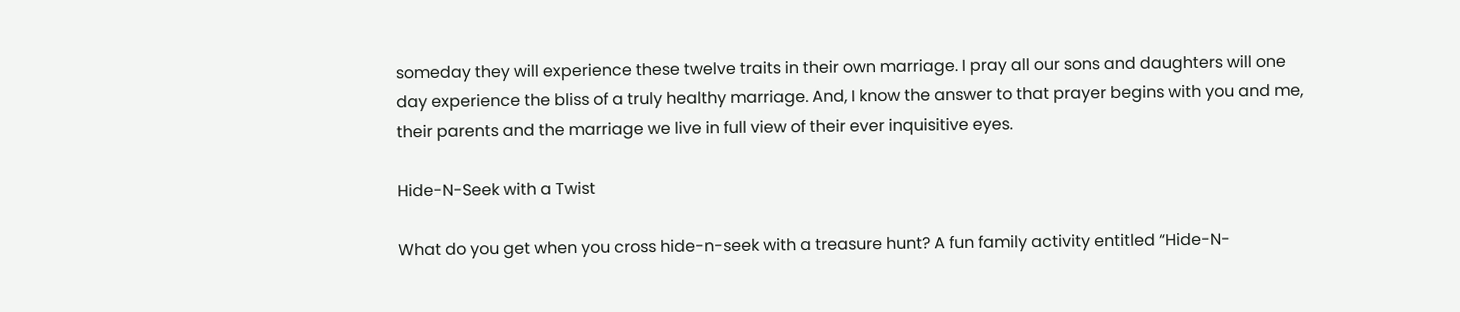someday they will experience these twelve traits in their own marriage. I pray all our sons and daughters will one day experience the bliss of a truly healthy marriage. And, I know the answer to that prayer begins with you and me, their parents and the marriage we live in full view of their ever inquisitive eyes.

Hide-N-Seek with a Twist

What do you get when you cross hide-n-seek with a treasure hunt? A fun family activity entitled “Hide-N-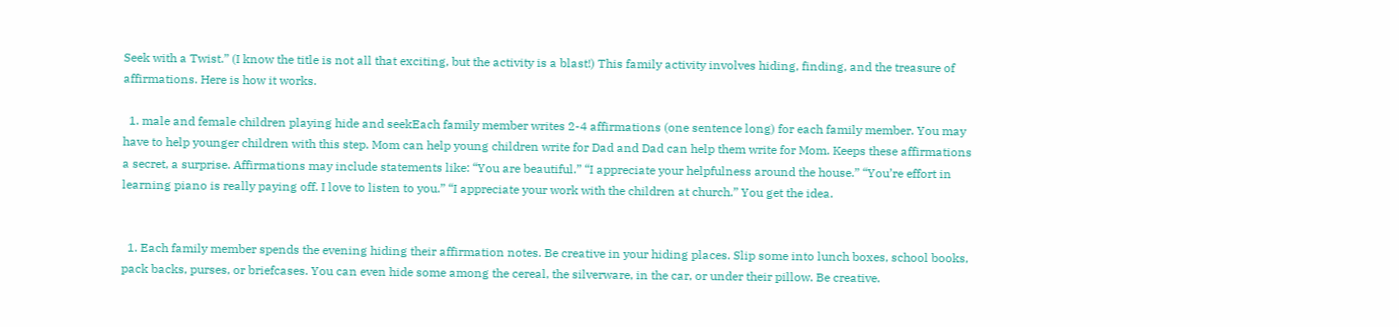Seek with a Twist.” (I know the title is not all that exciting, but the activity is a blast!) This family activity involves hiding, finding, and the treasure of affirmations. Here is how it works.

  1. male and female children playing hide and seekEach family member writes 2-4 affirmations (one sentence long) for each family member. You may have to help younger children with this step. Mom can help young children write for Dad and Dad can help them write for Mom. Keeps these affirmations a secret, a surprise. Affirmations may include statements like: “You are beautiful.” “I appreciate your helpfulness around the house.” “You’re effort in learning piano is really paying off. I love to listen to you.” “I appreciate your work with the children at church.” You get the idea.


  1. Each family member spends the evening hiding their affirmation notes. Be creative in your hiding places. Slip some into lunch boxes, school books, pack backs, purses, or briefcases. You can even hide some among the cereal, the silverware, in the car, or under their pillow. Be creative.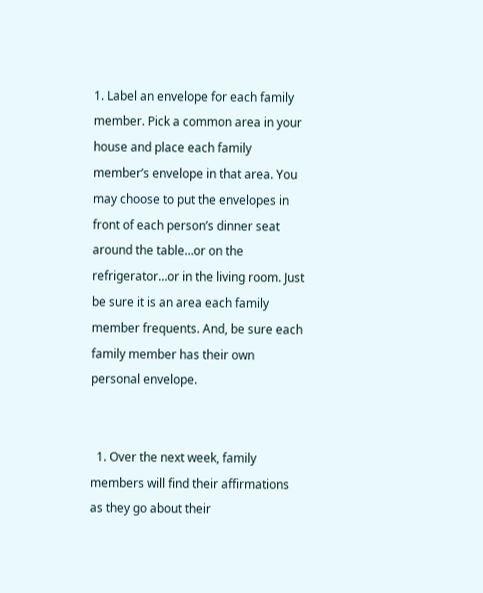1. Label an envelope for each family member. Pick a common area in your house and place each family member’s envelope in that area. You may choose to put the envelopes in front of each person’s dinner seat around the table…or on the refrigerator…or in the living room. Just be sure it is an area each family member frequents. And, be sure each family member has their own personal envelope.


  1. Over the next week, family members will find their affirmations as they go about their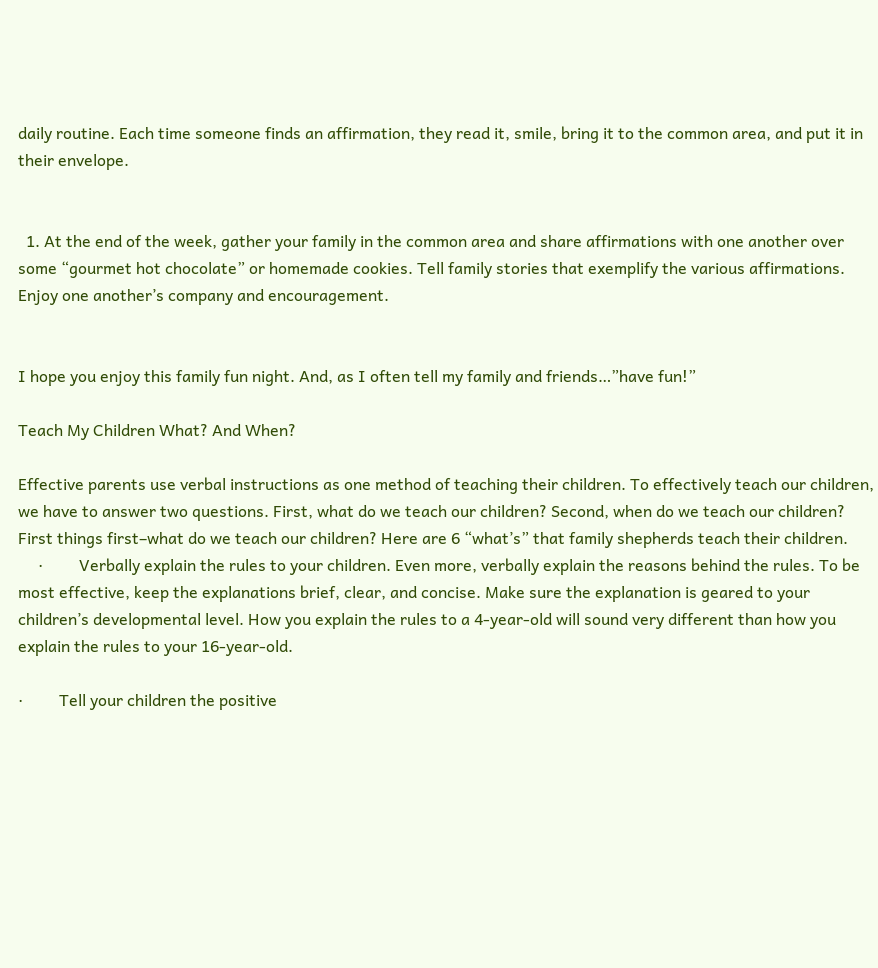daily routine. Each time someone finds an affirmation, they read it, smile, bring it to the common area, and put it in their envelope.


  1. At the end of the week, gather your family in the common area and share affirmations with one another over some “gourmet hot chocolate” or homemade cookies. Tell family stories that exemplify the various affirmations. Enjoy one another’s company and encouragement.


I hope you enjoy this family fun night. And, as I often tell my family and friends…”have fun!”

Teach My Children What? And When?

Effective parents use verbal instructions as one method of teaching their children. To effectively teach our children, we have to answer two questions. First, what do we teach our children? Second, when do we teach our children? First things first–what do we teach our children? Here are 6 “what’s” that family shepherds teach their children.
     ·         Verbally explain the rules to your children. Even more, verbally explain the reasons behind the rules. To be most effective, keep the explanations brief, clear, and concise. Make sure the explanation is geared to your children’s developmental level. How you explain the rules to a 4-year-old will sound very different than how you explain the rules to your 16-year-old.

·         Tell your children the positive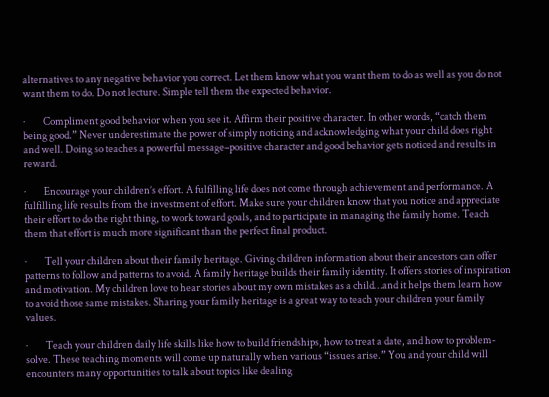alternatives to any negative behavior you correct. Let them know what you want them to do as well as you do not want them to do. Do not lecture. Simple tell them the expected behavior.

·         Compliment good behavior when you see it. Affirm their positive character. In other words, “catch them being good.” Never underestimate the power of simply noticing and acknowledging what your child does right and well. Doing so teaches a powerful message–positive character and good behavior gets noticed and results in reward.

·         Encourage your children’s effort. A fulfilling life does not come through achievement and performance. A fulfilling life results from the investment of effort. Make sure your children know that you notice and appreciate their effort to do the right thing, to work toward goals, and to participate in managing the family home. Teach them that effort is much more significant than the perfect final product.

·         Tell your children about their family heritage. Giving children information about their ancestors can offer patterns to follow and patterns to avoid. A family heritage builds their family identity. It offers stories of inspiration and motivation. My children love to hear stories about my own mistakes as a child…and it helps them learn how to avoid those same mistakes. Sharing your family heritage is a great way to teach your children your family values.

·         Teach your children daily life skills like how to build friendships, how to treat a date, and how to problem-solve. These teaching moments will come up naturally when various “issues arise.” You and your child will encounters many opportunities to talk about topics like dealing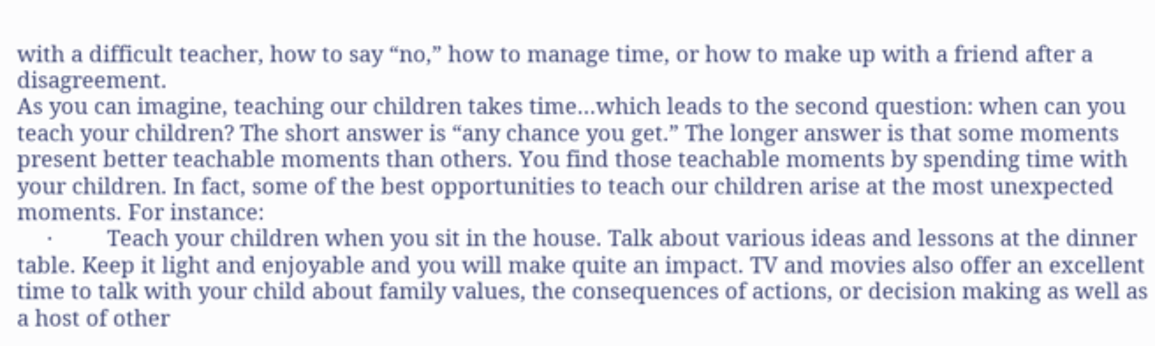with a difficult teacher, how to say “no,” how to manage time, or how to make up with a friend after a disagreement.
As you can imagine, teaching our children takes time…which leads to the second question: when can you teach your children? The short answer is “any chance you get.” The longer answer is that some moments present better teachable moments than others. You find those teachable moments by spending time with your children. In fact, some of the best opportunities to teach our children arise at the most unexpected moments. For instance:
     ·         Teach your children when you sit in the house. Talk about various ideas and lessons at the dinner table. Keep it light and enjoyable and you will make quite an impact. TV and movies also offer an excellent time to talk with your child about family values, the consequences of actions, or decision making as well as a host of other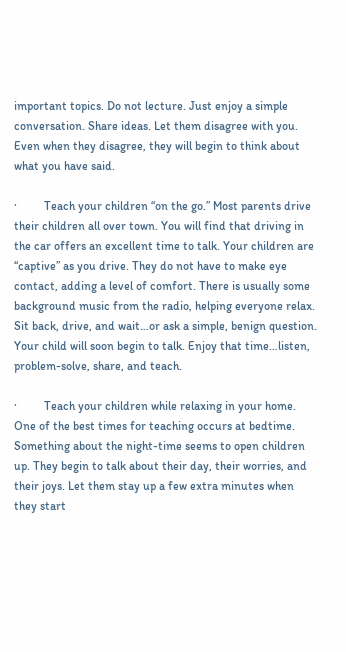important topics. Do not lecture. Just enjoy a simple conversation. Share ideas. Let them disagree with you. Even when they disagree, they will begin to think about what you have said.

·         Teach your children “on the go.” Most parents drive their children all over town. You will find that driving in the car offers an excellent time to talk. Your children are “captive” as you drive. They do not have to make eye contact, adding a level of comfort. There is usually some background music from the radio, helping everyone relax. Sit back, drive, and wait…or ask a simple, benign question. Your child will soon begin to talk. Enjoy that time…listen, problem-solve, share, and teach.

·         Teach your children while relaxing in your home. One of the best times for teaching occurs at bedtime. Something about the night-time seems to open children up. They begin to talk about their day, their worries, and their joys. Let them stay up a few extra minutes when they start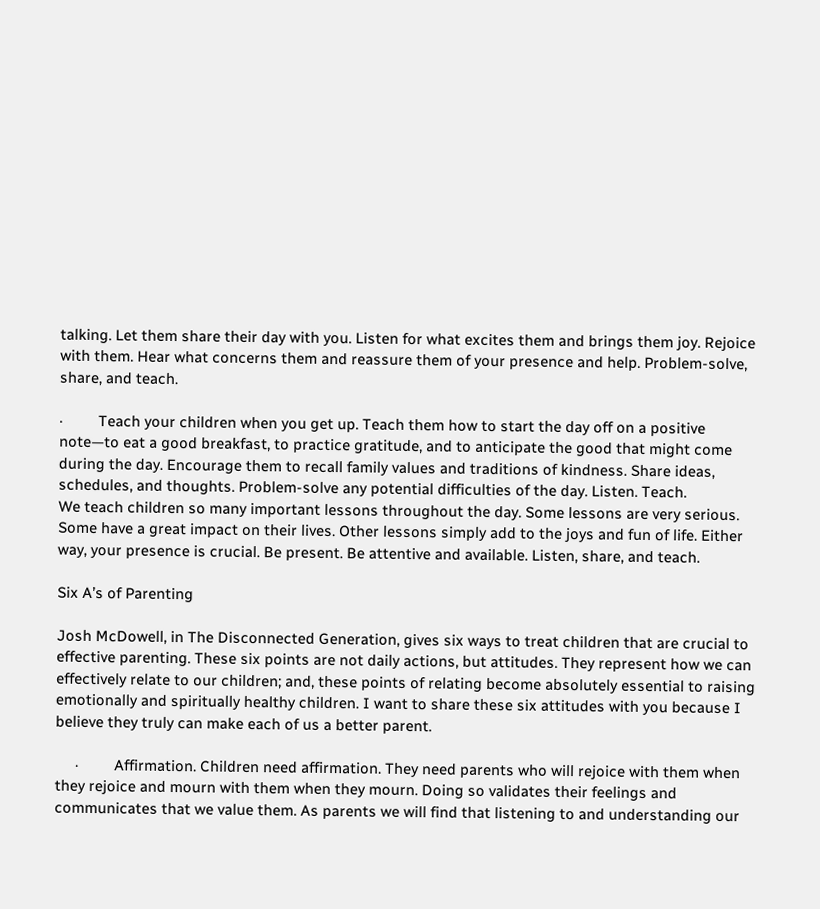talking. Let them share their day with you. Listen for what excites them and brings them joy. Rejoice with them. Hear what concerns them and reassure them of your presence and help. Problem-solve, share, and teach.

·         Teach your children when you get up. Teach them how to start the day off on a positive note—to eat a good breakfast, to practice gratitude, and to anticipate the good that might come during the day. Encourage them to recall family values and traditions of kindness. Share ideas, schedules, and thoughts. Problem-solve any potential difficulties of the day. Listen. Teach.
We teach children so many important lessons throughout the day. Some lessons are very serious. Some have a great impact on their lives. Other lessons simply add to the joys and fun of life. Either way, your presence is crucial. Be present. Be attentive and available. Listen, share, and teach.

Six A’s of Parenting

Josh McDowell, in The Disconnected Generation, gives six ways to treat children that are crucial to effective parenting. These six points are not daily actions, but attitudes. They represent how we can effectively relate to our children; and, these points of relating become absolutely essential to raising emotionally and spiritually healthy children. I want to share these six attitudes with you because I believe they truly can make each of us a better parent.

     ·         Affirmation. Children need affirmation. They need parents who will rejoice with them when they rejoice and mourn with them when they mourn. Doing so validates their feelings and communicates that we value them. As parents we will find that listening to and understanding our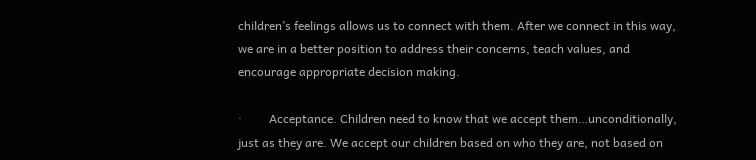children’s feelings allows us to connect with them. After we connect in this way, we are in a better position to address their concerns, teach values, and encourage appropriate decision making.

·         Acceptance. Children need to know that we accept them…unconditionally, just as they are. We accept our children based on who they are, not based on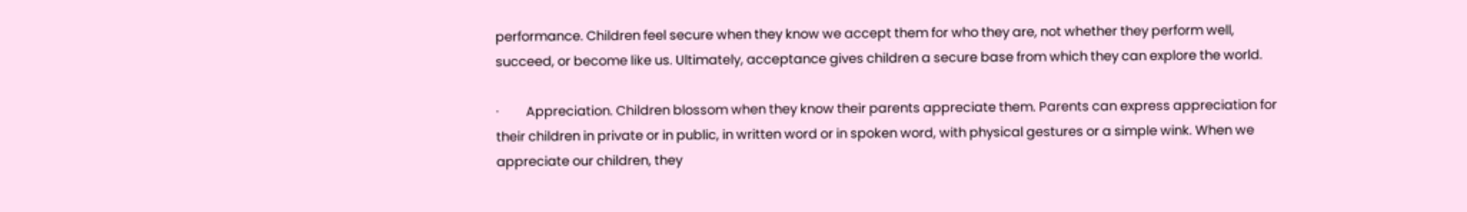performance. Children feel secure when they know we accept them for who they are, not whether they perform well, succeed, or become like us. Ultimately, acceptance gives children a secure base from which they can explore the world.

·         Appreciation. Children blossom when they know their parents appreciate them. Parents can express appreciation for their children in private or in public, in written word or in spoken word, with physical gestures or a simple wink. When we appreciate our children, they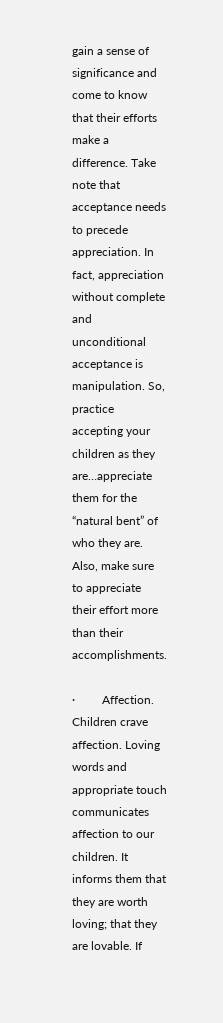gain a sense of significance and come to know that their efforts make a difference. Take note that acceptance needs to precede appreciation. In fact, appreciation without complete and unconditional acceptance is manipulation. So, practice accepting your children as they are…appreciate them for the “natural bent” of who they are. Also, make sure to appreciate their effort more than their accomplishments.

·         Affection. Children crave affection. Loving words and appropriate touch communicates affection to our children. It informs them that they are worth loving; that they are lovable. If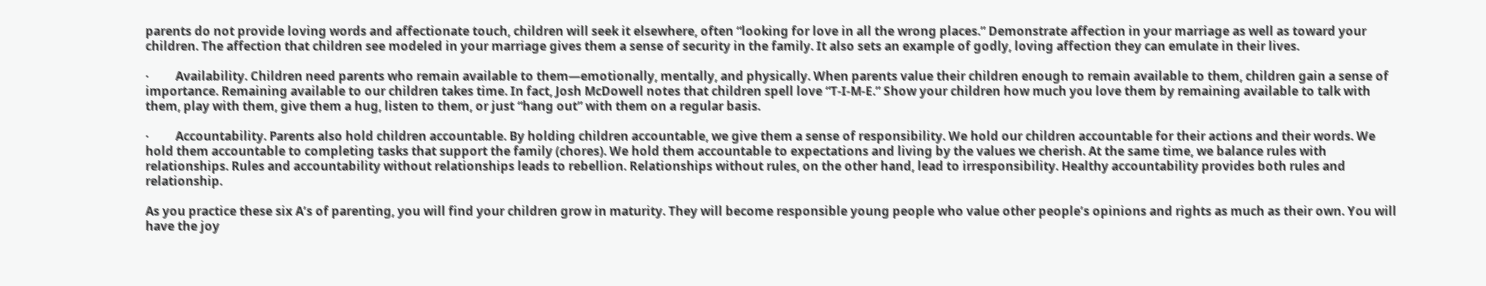parents do not provide loving words and affectionate touch, children will seek it elsewhere, often “looking for love in all the wrong places.” Demonstrate affection in your marriage as well as toward your children. The affection that children see modeled in your marriage gives them a sense of security in the family. It also sets an example of godly, loving affection they can emulate in their lives.

·         Availability. Children need parents who remain available to them—emotionally, mentally, and physically. When parents value their children enough to remain available to them, children gain a sense of importance. Remaining available to our children takes time. In fact, Josh McDowell notes that children spell love “T-I-M-E.” Show your children how much you love them by remaining available to talk with them, play with them, give them a hug, listen to them, or just “hang out” with them on a regular basis.

·         Accountability. Parents also hold children accountable. By holding children accountable, we give them a sense of responsibility. We hold our children accountable for their actions and their words. We hold them accountable to completing tasks that support the family (chores). We hold them accountable to expectations and living by the values we cherish. At the same time, we balance rules with relationships. Rules and accountability without relationships leads to rebellion. Relationships without rules, on the other hand, lead to irresponsibility. Healthy accountability provides both rules and relationship.

As you practice these six A’s of parenting, you will find your children grow in maturity. They will become responsible young people who value other people’s opinions and rights as much as their own. You will have the joy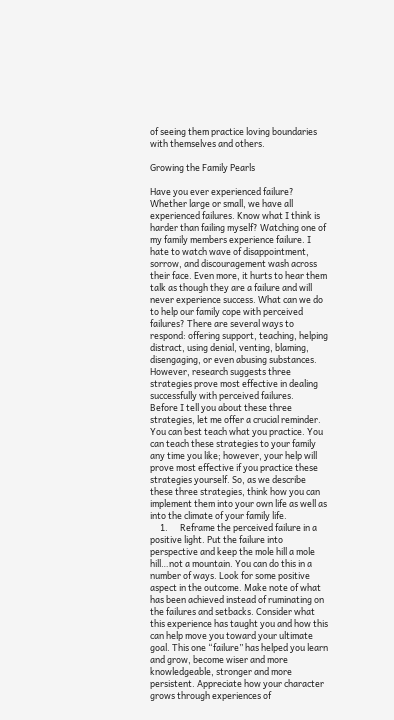of seeing them practice loving boundaries with themselves and others.

Growing the Family Pearls

Have you ever experienced failure? Whether large or small, we have all experienced failures. Know what I think is harder than failing myself? Watching one of my family members experience failure. I hate to watch wave of disappointment, sorrow, and discouragement wash across their face. Even more, it hurts to hear them talk as though they are a failure and will never experience success. What can we do to help our family cope with perceived failures? There are several ways to respond: offering support, teaching, helping distract, using denial, venting, blaming, disengaging, or even abusing substances. However, research suggests three strategies prove most effective in dealing successfully with perceived failures.
Before I tell you about these three strategies, let me offer a crucial reminder. You can best teach what you practice. You can teach these strategies to your family any time you like; however, your help will prove most effective if you practice these strategies yourself. So, as we describe these three strategies, think how you can implement them into your own life as well as into the climate of your family life.
     1.      Reframe the perceived failure in a positive light. Put the failure into perspective and keep the mole hill a mole hill…not a mountain. You can do this in a number of ways. Look for some positive aspect in the outcome. Make note of what has been achieved instead of ruminating on the failures and setbacks. Consider what this experience has taught you and how this can help move you toward your ultimate goal. This one “failure” has helped you learn and grow, become wiser and more knowledgeable, stronger and more persistent. Appreciate how your character grows through experiences of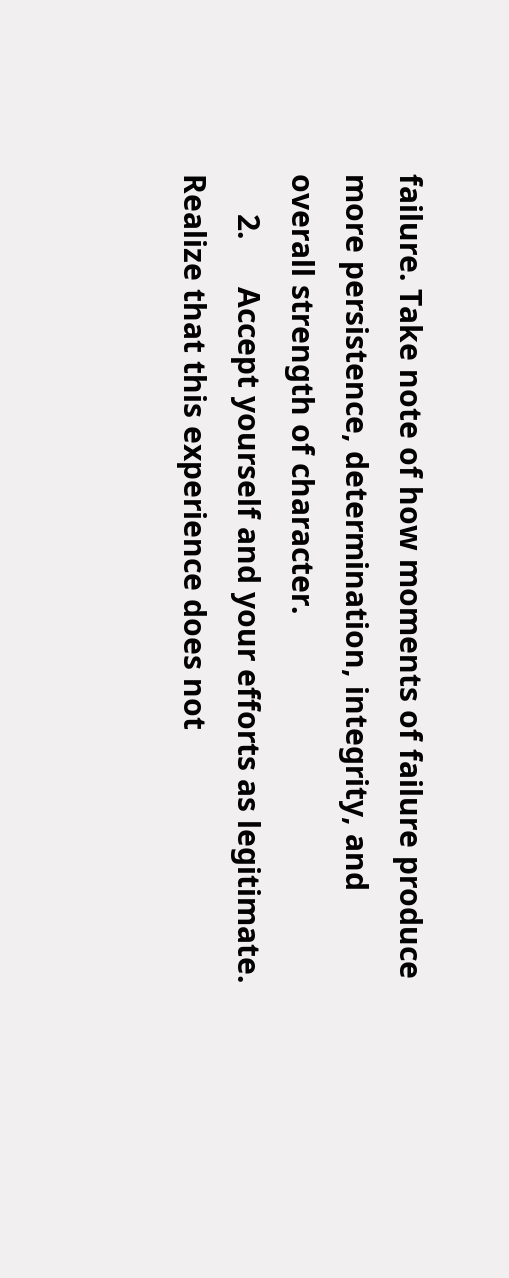failure. Take note of how moments of failure produce more persistence, determination, integrity, and overall strength of character.
     2.      Accept yourself and your efforts as legitimate. Realize that this experience does not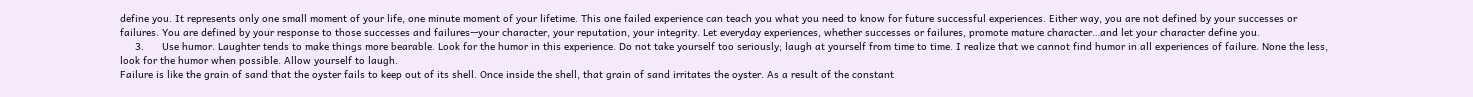define you. It represents only one small moment of your life, one minute moment of your lifetime. This one failed experience can teach you what you need to know for future successful experiences. Either way, you are not defined by your successes or failures. You are defined by your response to those successes and failures—your character, your reputation, your integrity. Let everyday experiences, whether successes or failures, promote mature character…and let your character define you.
     3.      Use humor. Laughter tends to make things more bearable. Look for the humor in this experience. Do not take yourself too seriously; laugh at yourself from time to time. I realize that we cannot find humor in all experiences of failure. None the less, look for the humor when possible. Allow yourself to laugh.
Failure is like the grain of sand that the oyster fails to keep out of its shell. Once inside the shell, that grain of sand irritates the oyster. As a result of the constant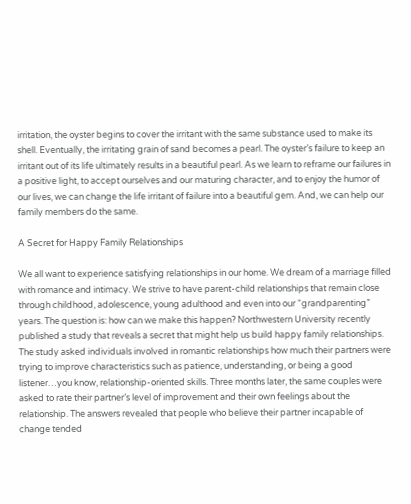irritation, the oyster begins to cover the irritant with the same substance used to make its shell. Eventually, the irritating grain of sand becomes a pearl. The oyster’s failure to keep an irritant out of its life ultimately results in a beautiful pearl. As we learn to reframe our failures in a positive light, to accept ourselves and our maturing character, and to enjoy the humor of our lives, we can change the life irritant of failure into a beautiful gem. And, we can help our family members do the same.

A Secret for Happy Family Relationships

We all want to experience satisfying relationships in our home. We dream of a marriage filled with romance and intimacy. We strive to have parent-child relationships that remain close through childhood, adolescence, young adulthood and even into our “grandparenting” years. The question is: how can we make this happen? Northwestern University recently published a study that reveals a secret that might help us build happy family relationships. The study asked individuals involved in romantic relationships how much their partners were trying to improve characteristics such as patience, understanding, or being a good listener…you know, relationship-oriented skills. Three months later, the same couples were asked to rate their partner’s level of improvement and their own feelings about the relationship. The answers revealed that people who believe their partner incapable of change tended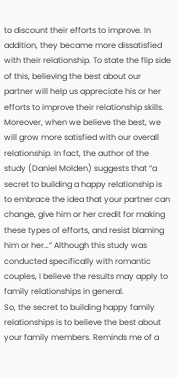to discount their efforts to improve. In addition, they became more dissatisfied with their relationship. To state the flip side of this, believing the best about our partner will help us appreciate his or her efforts to improve their relationship skills. Moreover, when we believe the best, we will grow more satisfied with our overall relationship. In fact, the author of the study (Daniel Molden) suggests that “a secret to building a happy relationship is to embrace the idea that your partner can change, give him or her credit for making these types of efforts, and resist blaming him or her…” Although this study was conducted specifically with romantic couples, I believe the results may apply to family relationships in general.
So, the secret to building happy family relationships is to believe the best about your family members. Reminds me of a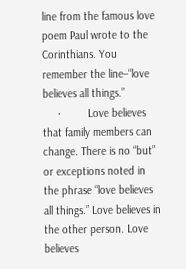line from the famous love poem Paul wrote to the Corinthians. You remember the line–“love believes all things.”
     ·         Love believes that family members can change. There is no “but” or exceptions noted in the phrase “love believes all things.” Love believes in the other person. Love believes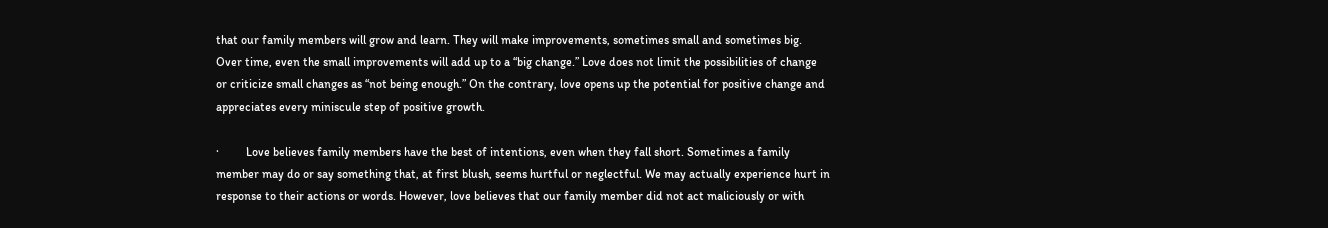that our family members will grow and learn. They will make improvements, sometimes small and sometimes big. Over time, even the small improvements will add up to a “big change.” Love does not limit the possibilities of change or criticize small changes as “not being enough.” On the contrary, love opens up the potential for positive change and appreciates every miniscule step of positive growth.

·         Love believes family members have the best of intentions, even when they fall short. Sometimes a family member may do or say something that, at first blush, seems hurtful or neglectful. We may actually experience hurt in response to their actions or words. However, love believes that our family member did not act maliciously or with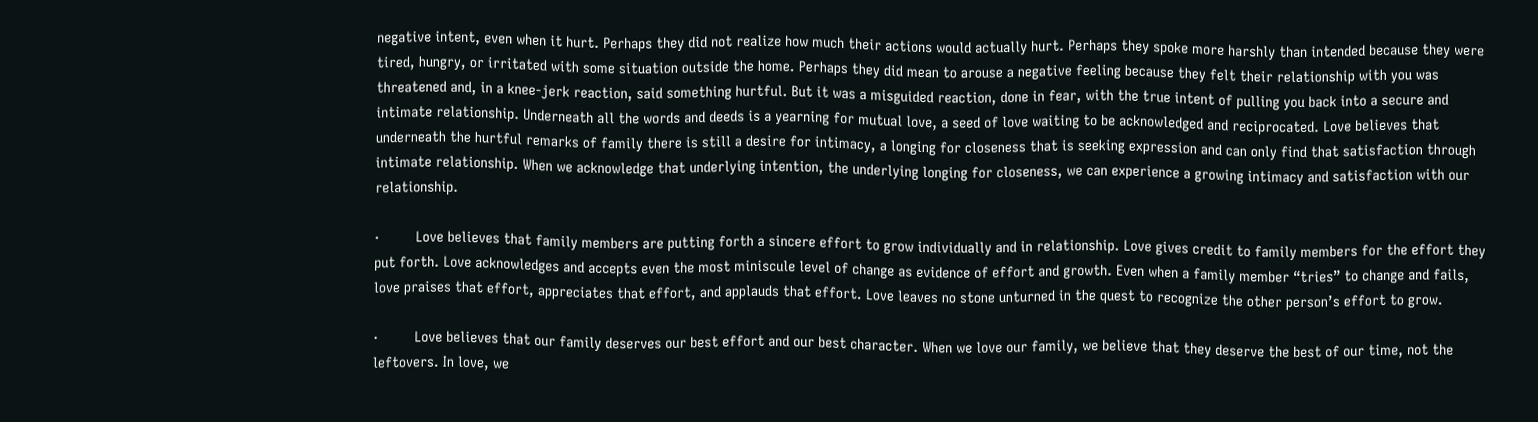negative intent, even when it hurt. Perhaps they did not realize how much their actions would actually hurt. Perhaps they spoke more harshly than intended because they were tired, hungry, or irritated with some situation outside the home. Perhaps they did mean to arouse a negative feeling because they felt their relationship with you was threatened and, in a knee-jerk reaction, said something hurtful. But it was a misguided reaction, done in fear, with the true intent of pulling you back into a secure and intimate relationship. Underneath all the words and deeds is a yearning for mutual love, a seed of love waiting to be acknowledged and reciprocated. Love believes that underneath the hurtful remarks of family there is still a desire for intimacy, a longing for closeness that is seeking expression and can only find that satisfaction through intimate relationship. When we acknowledge that underlying intention, the underlying longing for closeness, we can experience a growing intimacy and satisfaction with our relationship.

·         Love believes that family members are putting forth a sincere effort to grow individually and in relationship. Love gives credit to family members for the effort they put forth. Love acknowledges and accepts even the most miniscule level of change as evidence of effort and growth. Even when a family member “tries” to change and fails, love praises that effort, appreciates that effort, and applauds that effort. Love leaves no stone unturned in the quest to recognize the other person’s effort to grow.

·         Love believes that our family deserves our best effort and our best character. When we love our family, we believe that they deserve the best of our time, not the leftovers. In love, we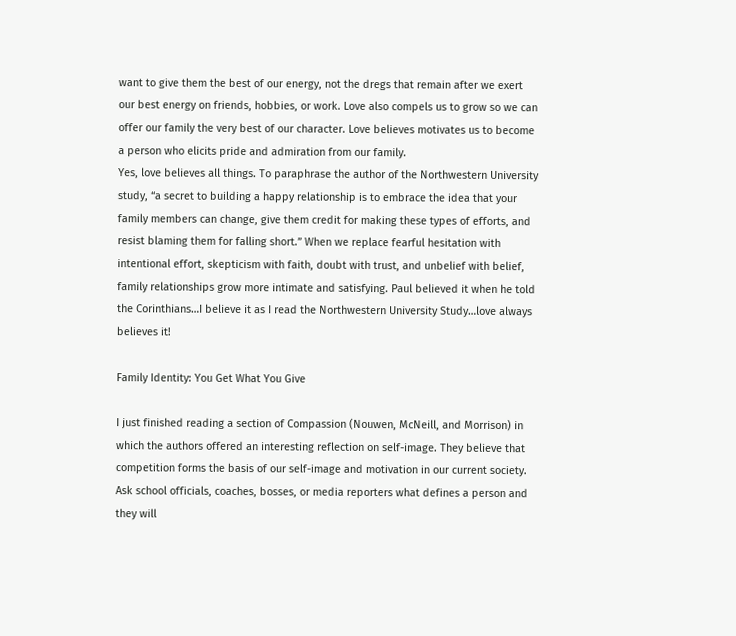want to give them the best of our energy, not the dregs that remain after we exert our best energy on friends, hobbies, or work. Love also compels us to grow so we can offer our family the very best of our character. Love believes motivates us to become a person who elicits pride and admiration from our family.
Yes, love believes all things. To paraphrase the author of the Northwestern University study, “a secret to building a happy relationship is to embrace the idea that your family members can change, give them credit for making these types of efforts, and resist blaming them for falling short.” When we replace fearful hesitation with intentional effort, skepticism with faith, doubt with trust, and unbelief with belief, family relationships grow more intimate and satisfying. Paul believed it when he told the Corinthians…I believe it as I read the Northwestern University Study…love always believes it!

Family Identity: You Get What You Give

I just finished reading a section of Compassion (Nouwen, McNeill, and Morrison) in which the authors offered an interesting reflection on self-image. They believe that competition forms the basis of our self-image and motivation in our current society. Ask school officials, coaches, bosses, or media reporters what defines a person and they will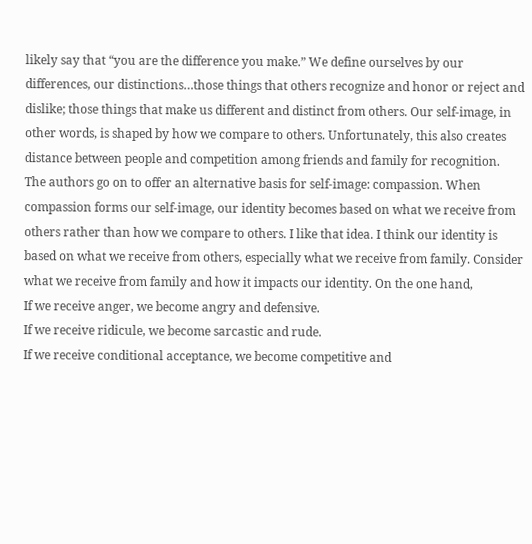likely say that “you are the difference you make.” We define ourselves by our differences, our distinctions…those things that others recognize and honor or reject and dislike; those things that make us different and distinct from others. Our self-image, in other words, is shaped by how we compare to others. Unfortunately, this also creates distance between people and competition among friends and family for recognition.
The authors go on to offer an alternative basis for self-image: compassion. When compassion forms our self-image, our identity becomes based on what we receive from others rather than how we compare to others. I like that idea. I think our identity is based on what we receive from others, especially what we receive from family. Consider what we receive from family and how it impacts our identity. On the one hand,
If we receive anger, we become angry and defensive.
If we receive ridicule, we become sarcastic and rude.
If we receive conditional acceptance, we become competitive and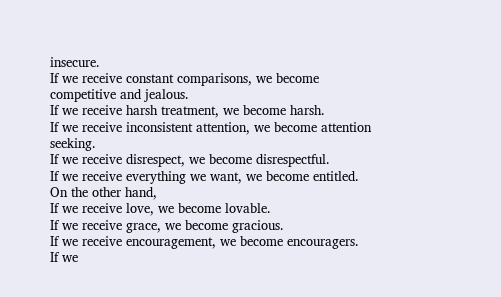insecure.
If we receive constant comparisons, we become competitive and jealous.
If we receive harsh treatment, we become harsh.
If we receive inconsistent attention, we become attention seeking.
If we receive disrespect, we become disrespectful.
If we receive everything we want, we become entitled.
On the other hand,
If we receive love, we become lovable.
If we receive grace, we become gracious.
If we receive encouragement, we become encouragers.
If we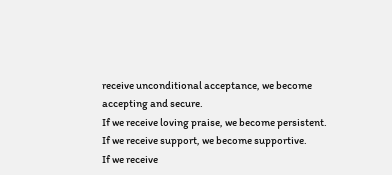receive unconditional acceptance, we become accepting and secure.
If we receive loving praise, we become persistent.
If we receive support, we become supportive.
If we receive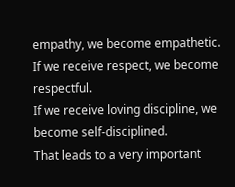empathy, we become empathetic.
If we receive respect, we become respectful.
If we receive loving discipline, we become self-disciplined.
That leads to a very important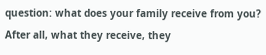question: what does your family receive from you? After all, what they receive, they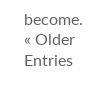become.
« Older Entries